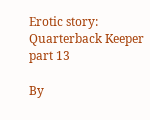Erotic story: Quarterback Keeper part 13

By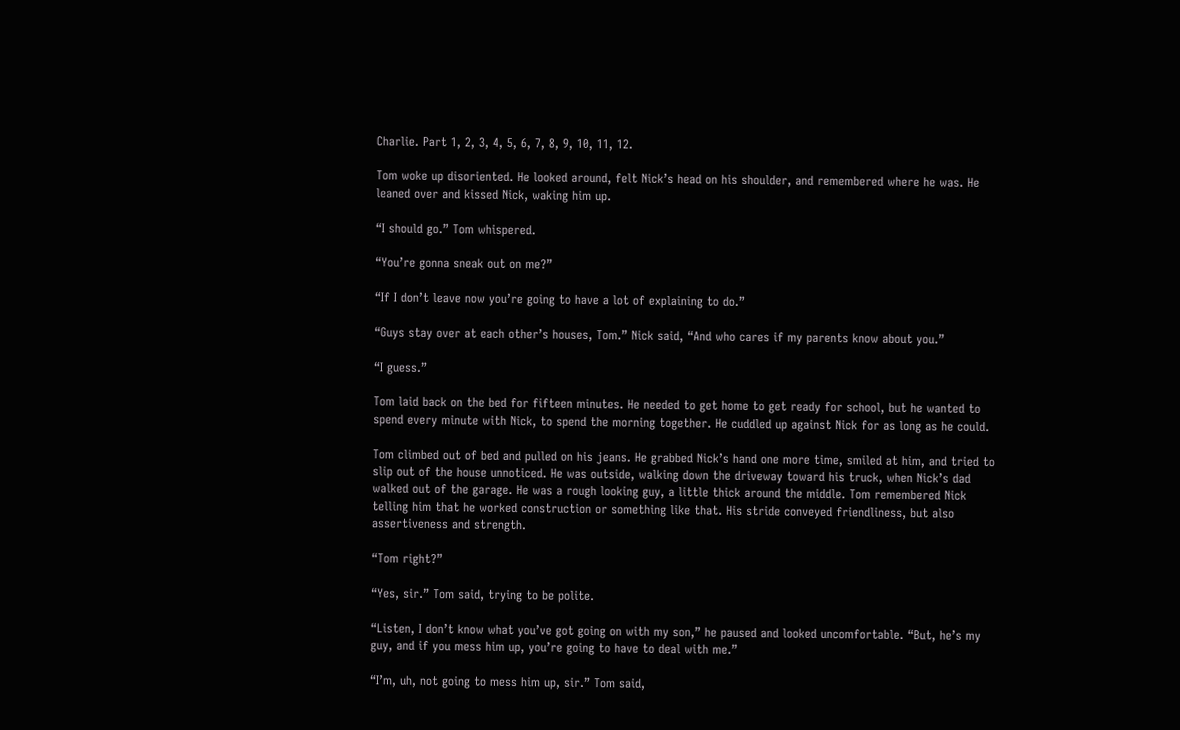Charlie. Part 1, 2, 3, 4, 5, 6, 7, 8, 9, 10, 11, 12.

Tom woke up disoriented. He looked around, felt Nick’s head on his shoulder, and remembered where he was. He leaned over and kissed Nick, waking him up.

“I should go.” Tom whispered.

“You’re gonna sneak out on me?”

“If I don’t leave now you’re going to have a lot of explaining to do.”

“Guys stay over at each other’s houses, Tom.” Nick said, “And who cares if my parents know about you.”

“I guess.”

Tom laid back on the bed for fifteen minutes. He needed to get home to get ready for school, but he wanted to spend every minute with Nick, to spend the morning together. He cuddled up against Nick for as long as he could.

Tom climbed out of bed and pulled on his jeans. He grabbed Nick’s hand one more time, smiled at him, and tried to slip out of the house unnoticed. He was outside, walking down the driveway toward his truck, when Nick’s dad walked out of the garage. He was a rough looking guy, a little thick around the middle. Tom remembered Nick telling him that he worked construction or something like that. His stride conveyed friendliness, but also assertiveness and strength.

“Tom right?”

“Yes, sir.” Tom said, trying to be polite.

“Listen, I don’t know what you’ve got going on with my son,” he paused and looked uncomfortable. “But, he’s my guy, and if you mess him up, you’re going to have to deal with me.”

“I’m, uh, not going to mess him up, sir.” Tom said,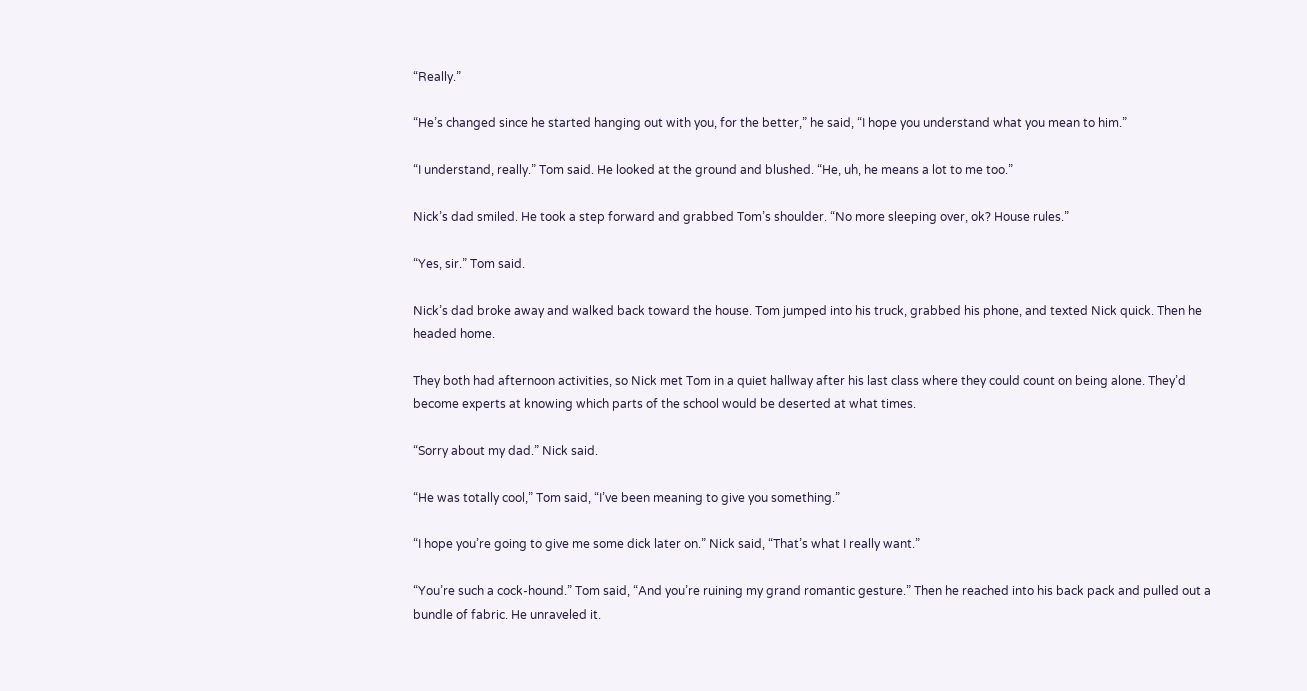“Really.”

“He’s changed since he started hanging out with you, for the better,” he said, “I hope you understand what you mean to him.”

“I understand, really.” Tom said. He looked at the ground and blushed. “He, uh, he means a lot to me too.”

Nick’s dad smiled. He took a step forward and grabbed Tom’s shoulder. “No more sleeping over, ok? House rules.”

“Yes, sir.” Tom said.

Nick’s dad broke away and walked back toward the house. Tom jumped into his truck, grabbed his phone, and texted Nick quick. Then he headed home.

They both had afternoon activities, so Nick met Tom in a quiet hallway after his last class where they could count on being alone. They’d become experts at knowing which parts of the school would be deserted at what times.

“Sorry about my dad.” Nick said.

“He was totally cool,” Tom said, “I’ve been meaning to give you something.”

“I hope you’re going to give me some dick later on.” Nick said, “That’s what I really want.”

“You’re such a cock-hound.” Tom said, “And you’re ruining my grand romantic gesture.” Then he reached into his back pack and pulled out a bundle of fabric. He unraveled it.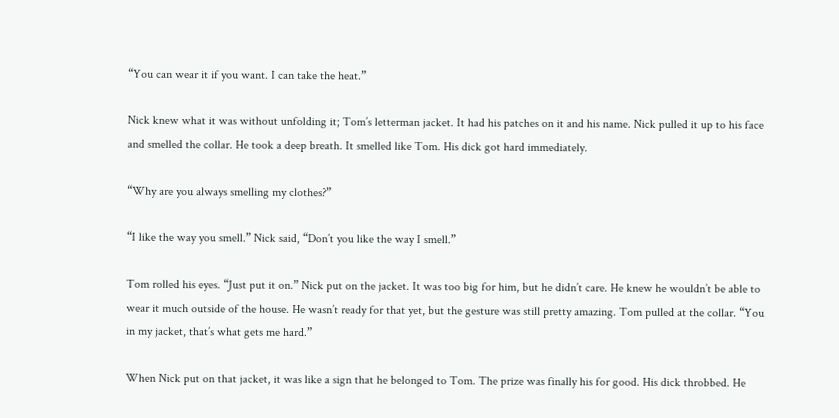“You can wear it if you want. I can take the heat.”

Nick knew what it was without unfolding it; Tom’s letterman jacket. It had his patches on it and his name. Nick pulled it up to his face and smelled the collar. He took a deep breath. It smelled like Tom. His dick got hard immediately.

“Why are you always smelling my clothes?”

“I like the way you smell.” Nick said, “Don’t you like the way I smell.”

Tom rolled his eyes. “Just put it on.” Nick put on the jacket. It was too big for him, but he didn’t care. He knew he wouldn’t be able to wear it much outside of the house. He wasn’t ready for that yet, but the gesture was still pretty amazing. Tom pulled at the collar. “You in my jacket, that’s what gets me hard.”

When Nick put on that jacket, it was like a sign that he belonged to Tom. The prize was finally his for good. His dick throbbed. He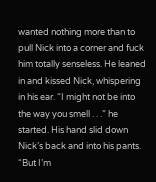wanted nothing more than to pull Nick into a corner and fuck him totally senseless. He leaned in and kissed Nick, whispering in his ear. “I might not be into the way you smell . . .” he started. His hand slid down Nick’s back and into his pants. “But I’m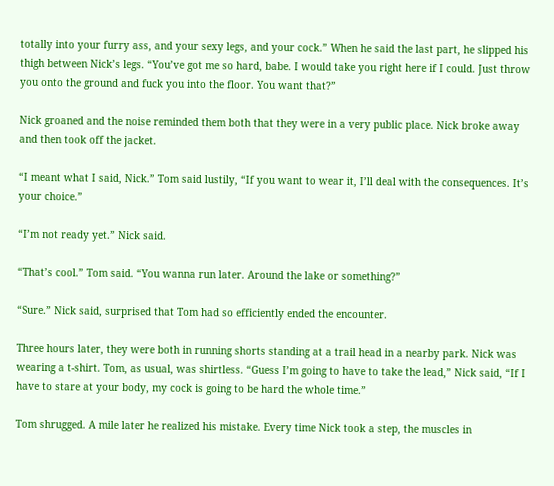totally into your furry ass, and your sexy legs, and your cock.” When he said the last part, he slipped his thigh between Nick’s legs. “You’ve got me so hard, babe. I would take you right here if I could. Just throw you onto the ground and fuck you into the floor. You want that?”

Nick groaned and the noise reminded them both that they were in a very public place. Nick broke away and then took off the jacket.

“I meant what I said, Nick.” Tom said lustily, “If you want to wear it, I’ll deal with the consequences. It’s your choice.”

“I’m not ready yet.” Nick said.

“That’s cool.” Tom said. “You wanna run later. Around the lake or something?”

“Sure.” Nick said, surprised that Tom had so efficiently ended the encounter.

Three hours later, they were both in running shorts standing at a trail head in a nearby park. Nick was wearing a t-shirt. Tom, as usual, was shirtless. “Guess I’m going to have to take the lead,” Nick said, “If I have to stare at your body, my cock is going to be hard the whole time.”

Tom shrugged. A mile later he realized his mistake. Every time Nick took a step, the muscles in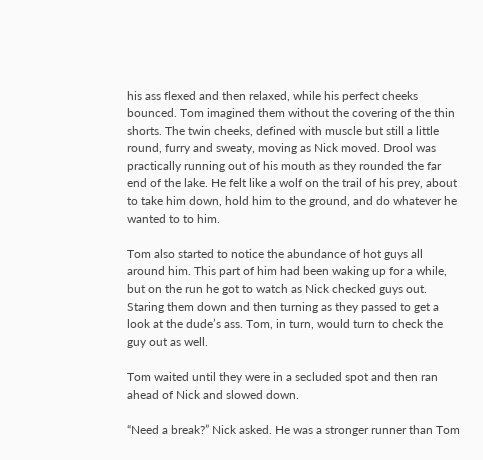his ass flexed and then relaxed, while his perfect cheeks bounced. Tom imagined them without the covering of the thin shorts. The twin cheeks, defined with muscle but still a little round, furry and sweaty, moving as Nick moved. Drool was practically running out of his mouth as they rounded the far end of the lake. He felt like a wolf on the trail of his prey, about to take him down, hold him to the ground, and do whatever he wanted to to him.

Tom also started to notice the abundance of hot guys all around him. This part of him had been waking up for a while, but on the run he got to watch as Nick checked guys out. Staring them down and then turning as they passed to get a look at the dude’s ass. Tom, in turn, would turn to check the guy out as well.

Tom waited until they were in a secluded spot and then ran ahead of Nick and slowed down.

“Need a break?” Nick asked. He was a stronger runner than Tom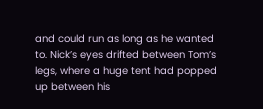and could run as long as he wanted to. Nick’s eyes drifted between Tom’s legs, where a huge tent had popped up between his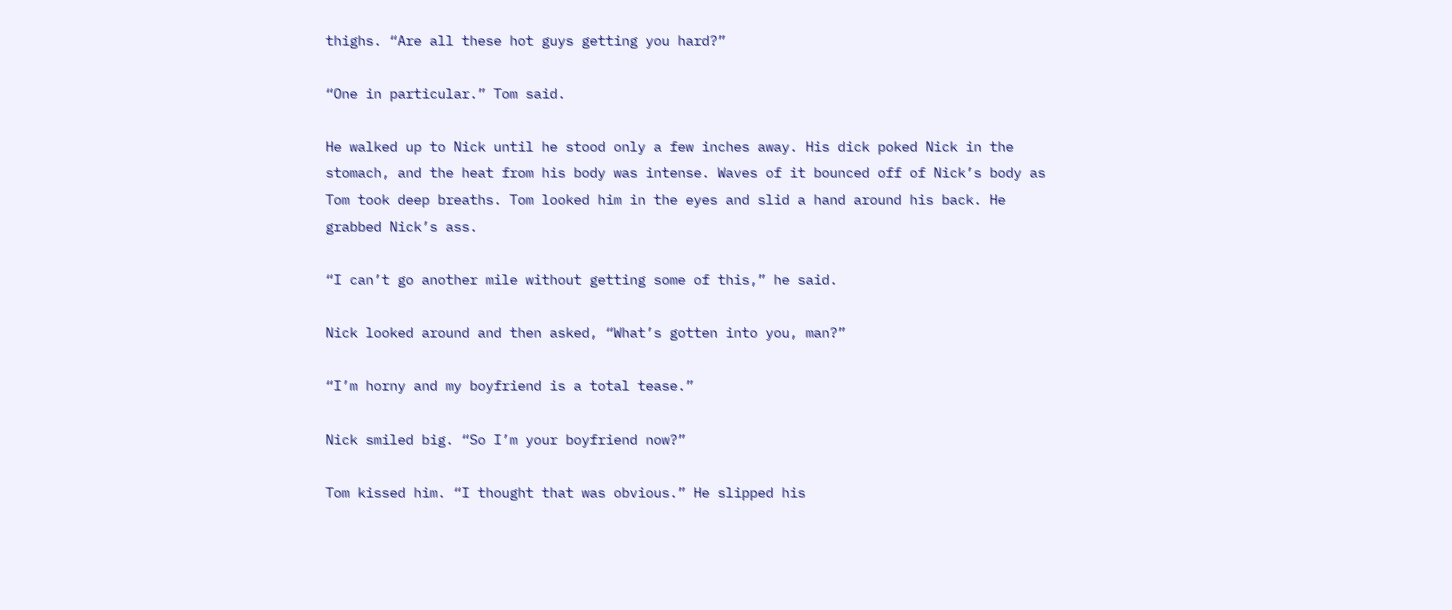thighs. “Are all these hot guys getting you hard?”

“One in particular.” Tom said.

He walked up to Nick until he stood only a few inches away. His dick poked Nick in the stomach, and the heat from his body was intense. Waves of it bounced off of Nick’s body as Tom took deep breaths. Tom looked him in the eyes and slid a hand around his back. He grabbed Nick’s ass.

“I can’t go another mile without getting some of this,” he said.

Nick looked around and then asked, “What’s gotten into you, man?”

“I’m horny and my boyfriend is a total tease.”

Nick smiled big. “So I’m your boyfriend now?”

Tom kissed him. “I thought that was obvious.” He slipped his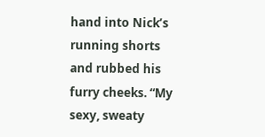hand into Nick’s running shorts and rubbed his furry cheeks. “My sexy, sweaty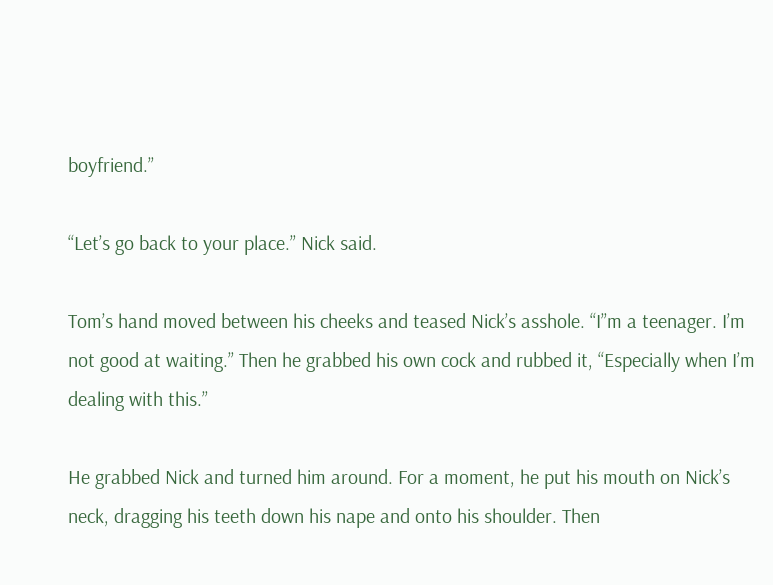boyfriend.”

“Let’s go back to your place.” Nick said.

Tom’s hand moved between his cheeks and teased Nick’s asshole. “I”m a teenager. I’m not good at waiting.” Then he grabbed his own cock and rubbed it, “Especially when I’m dealing with this.”

He grabbed Nick and turned him around. For a moment, he put his mouth on Nick’s neck, dragging his teeth down his nape and onto his shoulder. Then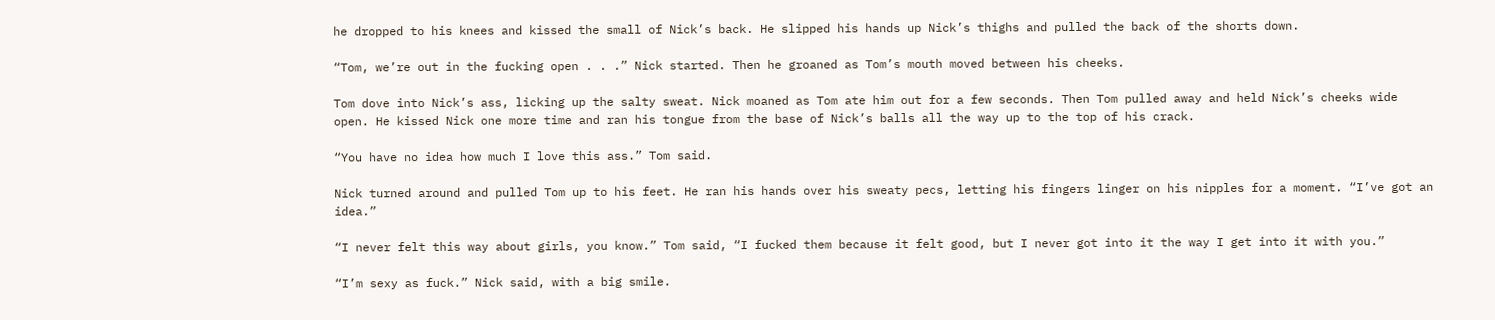he dropped to his knees and kissed the small of Nick’s back. He slipped his hands up Nick’s thighs and pulled the back of the shorts down.

“Tom, we’re out in the fucking open . . .” Nick started. Then he groaned as Tom’s mouth moved between his cheeks.

Tom dove into Nick’s ass, licking up the salty sweat. Nick moaned as Tom ate him out for a few seconds. Then Tom pulled away and held Nick’s cheeks wide open. He kissed Nick one more time and ran his tongue from the base of Nick’s balls all the way up to the top of his crack.

“You have no idea how much I love this ass.” Tom said.

Nick turned around and pulled Tom up to his feet. He ran his hands over his sweaty pecs, letting his fingers linger on his nipples for a moment. “I’ve got an idea.”

“I never felt this way about girls, you know.” Tom said, “I fucked them because it felt good, but I never got into it the way I get into it with you.”

“I’m sexy as fuck.” Nick said, with a big smile.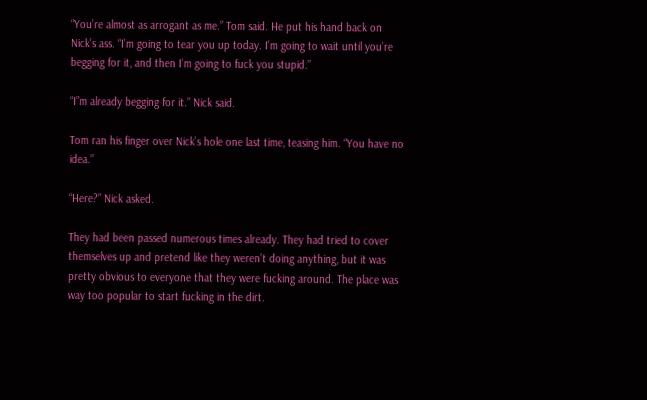“You’re almost as arrogant as me.” Tom said. He put his hand back on Nick’s ass. “I’m going to tear you up today. I’m going to wait until you’re begging for it, and then I’m going to fuck you stupid.”

“I”m already begging for it.” Nick said.

Tom ran his finger over Nick’s hole one last time, teasing him. “You have no idea.”

“Here?” Nick asked.

They had been passed numerous times already. They had tried to cover themselves up and pretend like they weren’t doing anything, but it was pretty obvious to everyone that they were fucking around. The place was way too popular to start fucking in the dirt.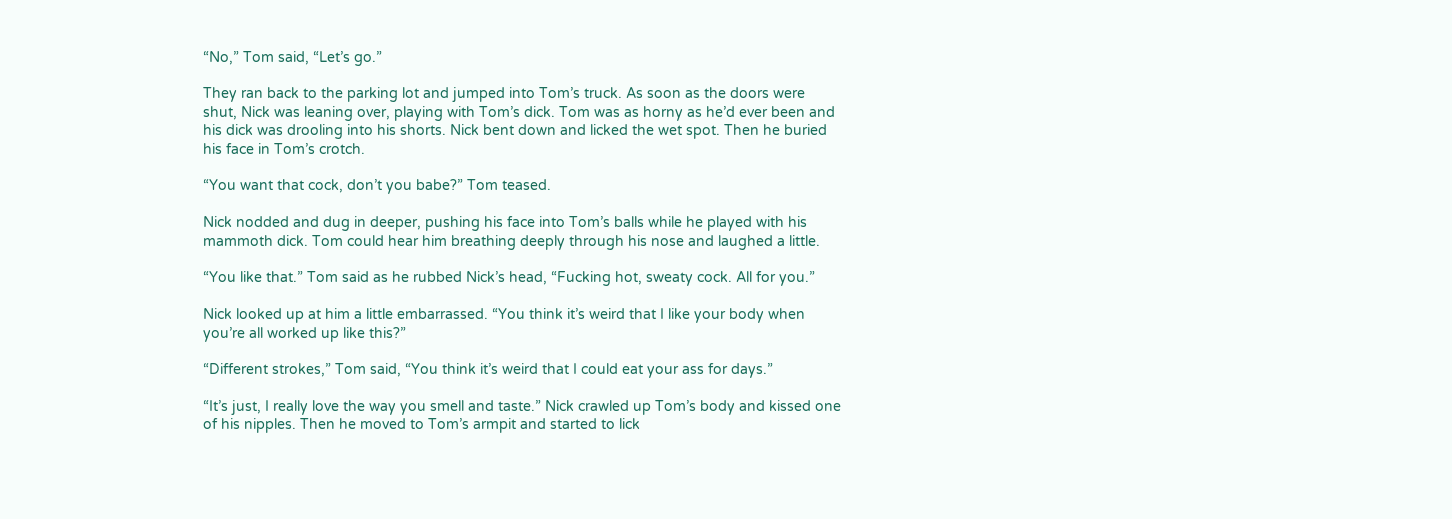“No,” Tom said, “Let’s go.”

They ran back to the parking lot and jumped into Tom’s truck. As soon as the doors were shut, Nick was leaning over, playing with Tom’s dick. Tom was as horny as he’d ever been and his dick was drooling into his shorts. Nick bent down and licked the wet spot. Then he buried his face in Tom’s crotch.

“You want that cock, don’t you babe?” Tom teased.

Nick nodded and dug in deeper, pushing his face into Tom’s balls while he played with his mammoth dick. Tom could hear him breathing deeply through his nose and laughed a little.

“You like that.” Tom said as he rubbed Nick’s head, “Fucking hot, sweaty cock. All for you.”

Nick looked up at him a little embarrassed. “You think it’s weird that I like your body when you’re all worked up like this?”

“Different strokes,” Tom said, “You think it’s weird that I could eat your ass for days.”

“It’s just, I really love the way you smell and taste.” Nick crawled up Tom’s body and kissed one of his nipples. Then he moved to Tom’s armpit and started to lick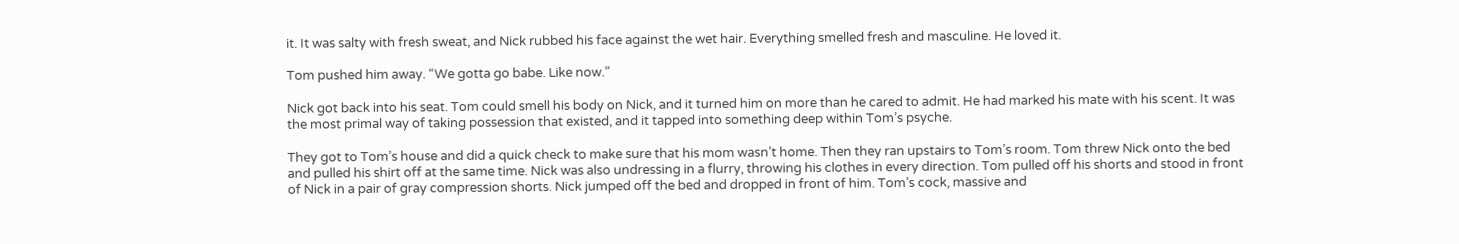it. It was salty with fresh sweat, and Nick rubbed his face against the wet hair. Everything smelled fresh and masculine. He loved it.

Tom pushed him away. “We gotta go babe. Like now.”

Nick got back into his seat. Tom could smell his body on Nick, and it turned him on more than he cared to admit. He had marked his mate with his scent. It was the most primal way of taking possession that existed, and it tapped into something deep within Tom’s psyche.

They got to Tom’s house and did a quick check to make sure that his mom wasn’t home. Then they ran upstairs to Tom’s room. Tom threw Nick onto the bed and pulled his shirt off at the same time. Nick was also undressing in a flurry, throwing his clothes in every direction. Tom pulled off his shorts and stood in front of Nick in a pair of gray compression shorts. Nick jumped off the bed and dropped in front of him. Tom’s cock, massive and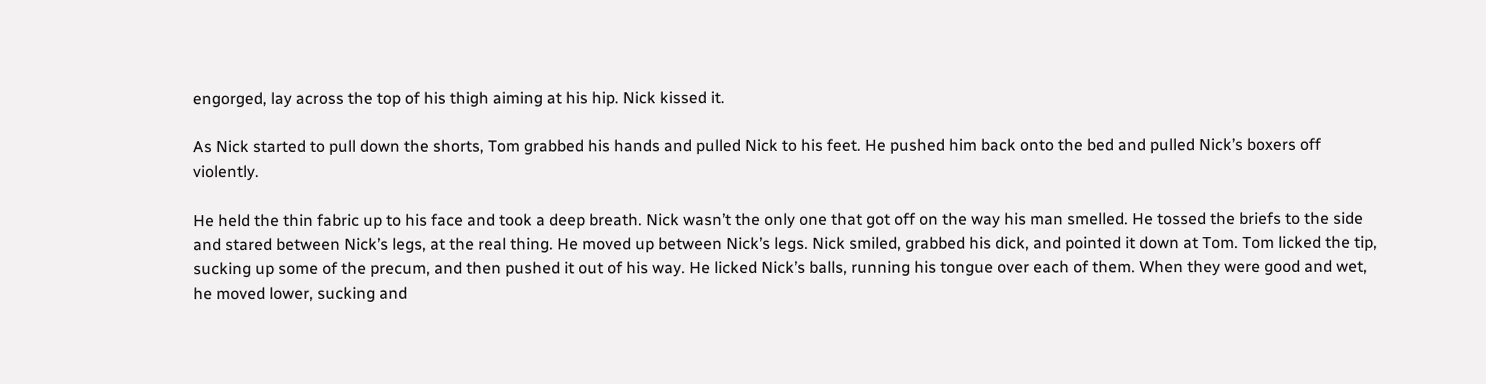engorged, lay across the top of his thigh aiming at his hip. Nick kissed it.

As Nick started to pull down the shorts, Tom grabbed his hands and pulled Nick to his feet. He pushed him back onto the bed and pulled Nick’s boxers off violently.

He held the thin fabric up to his face and took a deep breath. Nick wasn’t the only one that got off on the way his man smelled. He tossed the briefs to the side and stared between Nick’s legs, at the real thing. He moved up between Nick’s legs. Nick smiled, grabbed his dick, and pointed it down at Tom. Tom licked the tip, sucking up some of the precum, and then pushed it out of his way. He licked Nick’s balls, running his tongue over each of them. When they were good and wet, he moved lower, sucking and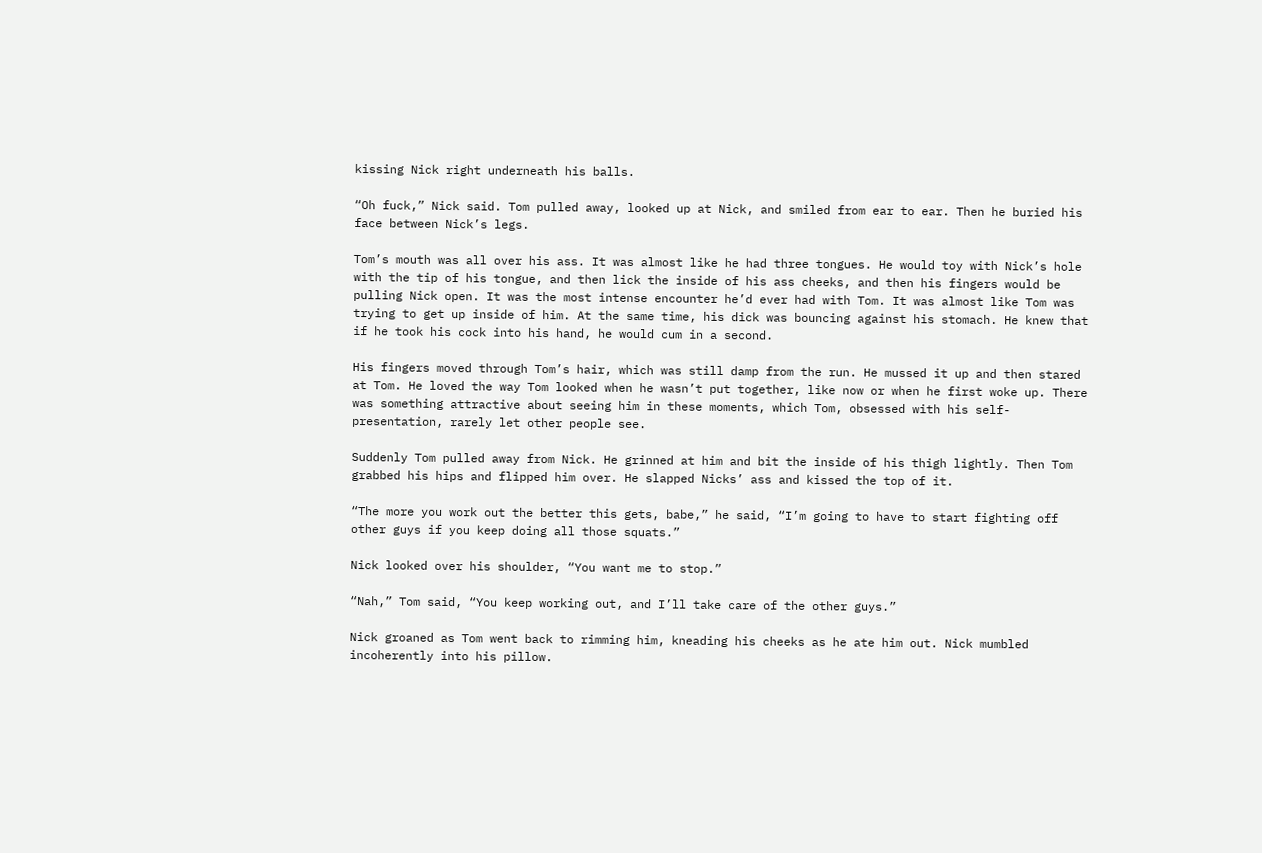kissing Nick right underneath his balls.

“Oh fuck,” Nick said. Tom pulled away, looked up at Nick, and smiled from ear to ear. Then he buried his face between Nick’s legs.

Tom’s mouth was all over his ass. It was almost like he had three tongues. He would toy with Nick’s hole with the tip of his tongue, and then lick the inside of his ass cheeks, and then his fingers would be pulling Nick open. It was the most intense encounter he’d ever had with Tom. It was almost like Tom was trying to get up inside of him. At the same time, his dick was bouncing against his stomach. He knew that if he took his cock into his hand, he would cum in a second.

His fingers moved through Tom’s hair, which was still damp from the run. He mussed it up and then stared at Tom. He loved the way Tom looked when he wasn’t put together, like now or when he first woke up. There was something attractive about seeing him in these moments, which Tom, obsessed with his self-presentation, rarely let other people see.

Suddenly Tom pulled away from Nick. He grinned at him and bit the inside of his thigh lightly. Then Tom grabbed his hips and flipped him over. He slapped Nicks’ ass and kissed the top of it.

“The more you work out the better this gets, babe,” he said, “I’m going to have to start fighting off other guys if you keep doing all those squats.”

Nick looked over his shoulder, “You want me to stop.”

“Nah,” Tom said, “You keep working out, and I’ll take care of the other guys.”

Nick groaned as Tom went back to rimming him, kneading his cheeks as he ate him out. Nick mumbled incoherently into his pillow.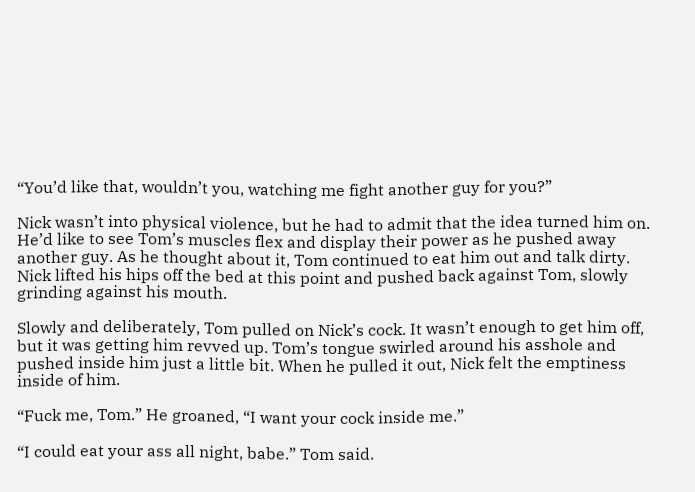“You’d like that, wouldn’t you, watching me fight another guy for you?”

Nick wasn’t into physical violence, but he had to admit that the idea turned him on. He’d like to see Tom’s muscles flex and display their power as he pushed away another guy. As he thought about it, Tom continued to eat him out and talk dirty. Nick lifted his hips off the bed at this point and pushed back against Tom, slowly grinding against his mouth.

Slowly and deliberately, Tom pulled on Nick’s cock. It wasn’t enough to get him off, but it was getting him revved up. Tom’s tongue swirled around his asshole and pushed inside him just a little bit. When he pulled it out, Nick felt the emptiness inside of him.

“Fuck me, Tom.” He groaned, “I want your cock inside me.”

“I could eat your ass all night, babe.” Tom said.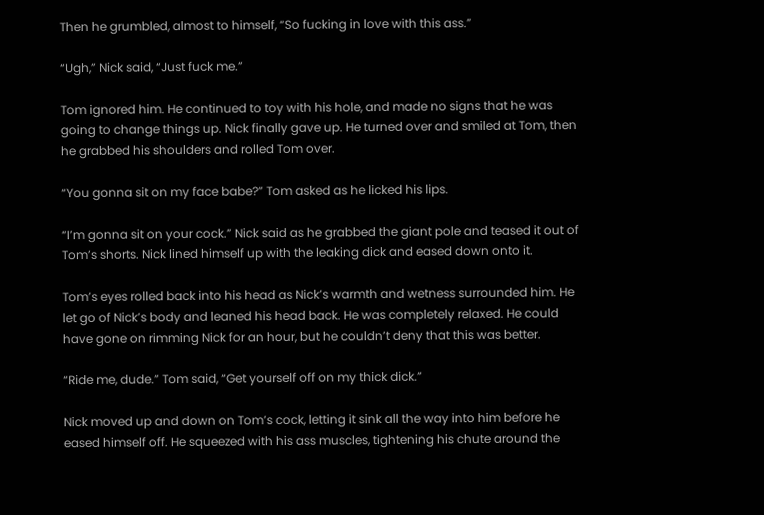Then he grumbled, almost to himself, “So fucking in love with this ass.”

“Ugh,” Nick said, “Just fuck me.”

Tom ignored him. He continued to toy with his hole, and made no signs that he was going to change things up. Nick finally gave up. He turned over and smiled at Tom, then he grabbed his shoulders and rolled Tom over.

“You gonna sit on my face babe?” Tom asked as he licked his lips.

“I’m gonna sit on your cock.” Nick said as he grabbed the giant pole and teased it out of Tom’s shorts. Nick lined himself up with the leaking dick and eased down onto it.

Tom’s eyes rolled back into his head as Nick’s warmth and wetness surrounded him. He let go of Nick’s body and leaned his head back. He was completely relaxed. He could have gone on rimming Nick for an hour, but he couldn’t deny that this was better.

“Ride me, dude.” Tom said, “Get yourself off on my thick dick.”

Nick moved up and down on Tom’s cock, letting it sink all the way into him before he eased himself off. He squeezed with his ass muscles, tightening his chute around the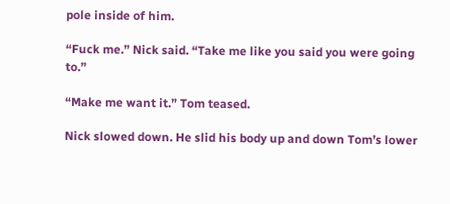pole inside of him.

“Fuck me.” Nick said. “Take me like you said you were going to.”

“Make me want it.” Tom teased.

Nick slowed down. He slid his body up and down Tom’s lower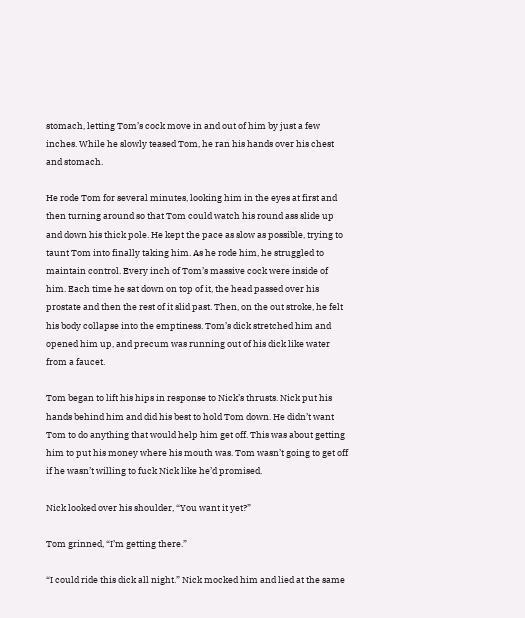stomach, letting Tom’s cock move in and out of him by just a few inches. While he slowly teased Tom, he ran his hands over his chest and stomach.

He rode Tom for several minutes, looking him in the eyes at first and then turning around so that Tom could watch his round ass slide up and down his thick pole. He kept the pace as slow as possible, trying to taunt Tom into finally taking him. As he rode him, he struggled to maintain control. Every inch of Tom’s massive cock were inside of him. Each time he sat down on top of it, the head passed over his prostate and then the rest of it slid past. Then, on the out stroke, he felt his body collapse into the emptiness. Tom’s dick stretched him and opened him up, and precum was running out of his dick like water from a faucet.

Tom began to lift his hips in response to Nick’s thrusts. Nick put his hands behind him and did his best to hold Tom down. He didn’t want Tom to do anything that would help him get off. This was about getting him to put his money where his mouth was. Tom wasn’t going to get off if he wasn’t willing to fuck Nick like he’d promised.

Nick looked over his shoulder, “You want it yet?”

Tom grinned, “I’m getting there.”

“I could ride this dick all night.” Nick mocked him and lied at the same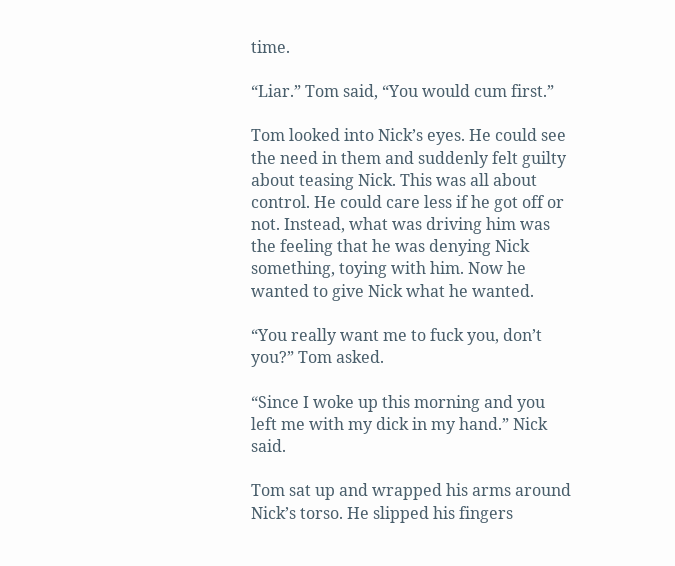time.

“Liar.” Tom said, “You would cum first.”

Tom looked into Nick’s eyes. He could see the need in them and suddenly felt guilty about teasing Nick. This was all about control. He could care less if he got off or not. Instead, what was driving him was the feeling that he was denying Nick something, toying with him. Now he wanted to give Nick what he wanted.

“You really want me to fuck you, don’t you?” Tom asked.

“Since I woke up this morning and you left me with my dick in my hand.” Nick said.

Tom sat up and wrapped his arms around Nick’s torso. He slipped his fingers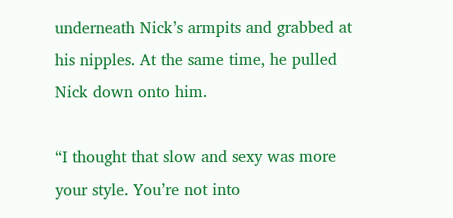underneath Nick’s armpits and grabbed at his nipples. At the same time, he pulled Nick down onto him.

“I thought that slow and sexy was more your style. You’re not into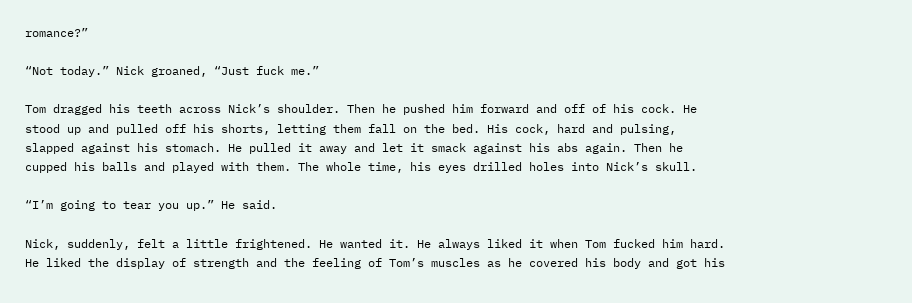romance?”

“Not today.” Nick groaned, “Just fuck me.”

Tom dragged his teeth across Nick’s shoulder. Then he pushed him forward and off of his cock. He stood up and pulled off his shorts, letting them fall on the bed. His cock, hard and pulsing, slapped against his stomach. He pulled it away and let it smack against his abs again. Then he cupped his balls and played with them. The whole time, his eyes drilled holes into Nick’s skull.

“I’m going to tear you up.” He said.

Nick, suddenly, felt a little frightened. He wanted it. He always liked it when Tom fucked him hard. He liked the display of strength and the feeling of Tom’s muscles as he covered his body and got his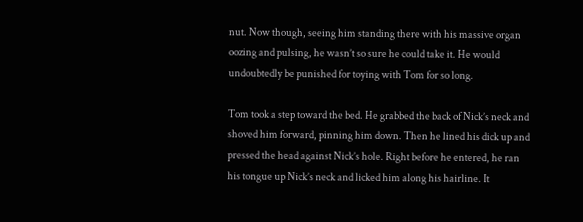nut. Now though, seeing him standing there with his massive organ oozing and pulsing, he wasn’t so sure he could take it. He would undoubtedly be punished for toying with Tom for so long.

Tom took a step toward the bed. He grabbed the back of Nick’s neck and shoved him forward, pinning him down. Then he lined his dick up and pressed the head against Nick’s hole. Right before he entered, he ran his tongue up Nick’s neck and licked him along his hairline. It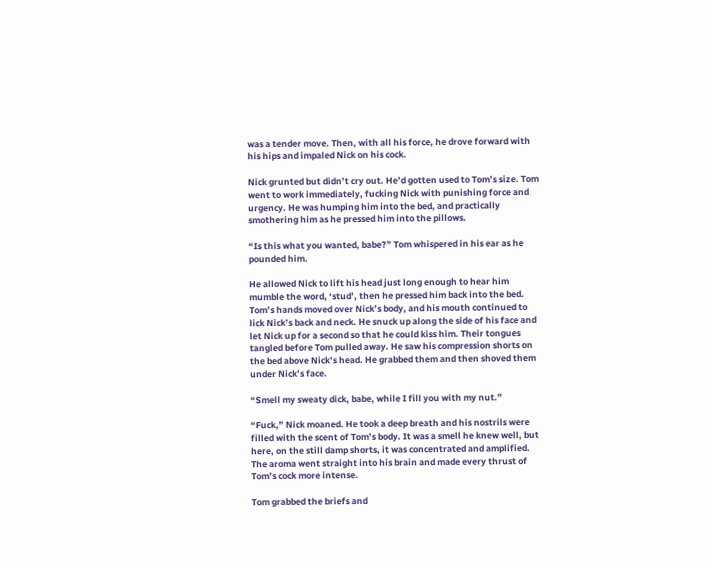was a tender move. Then, with all his force, he drove forward with his hips and impaled Nick on his cock.

Nick grunted but didn’t cry out. He’d gotten used to Tom’s size. Tom went to work immediately, fucking Nick with punishing force and urgency. He was humping him into the bed, and practically smothering him as he pressed him into the pillows.

“Is this what you wanted, babe?” Tom whispered in his ear as he pounded him.

He allowed Nick to lift his head just long enough to hear him mumble the word, ‘stud’, then he pressed him back into the bed. Tom’s hands moved over Nick’s body, and his mouth continued to lick Nick’s back and neck. He snuck up along the side of his face and let Nick up for a second so that he could kiss him. Their tongues tangled before Tom pulled away. He saw his compression shorts on the bed above Nick’s head. He grabbed them and then shoved them under Nick’s face.

“Smell my sweaty dick, babe, while I fill you with my nut.”

“Fuck,” Nick moaned. He took a deep breath and his nostrils were filled with the scent of Tom’s body. It was a smell he knew well, but here, on the still damp shorts, it was concentrated and amplified. The aroma went straight into his brain and made every thrust of Tom’s cock more intense.

Tom grabbed the briefs and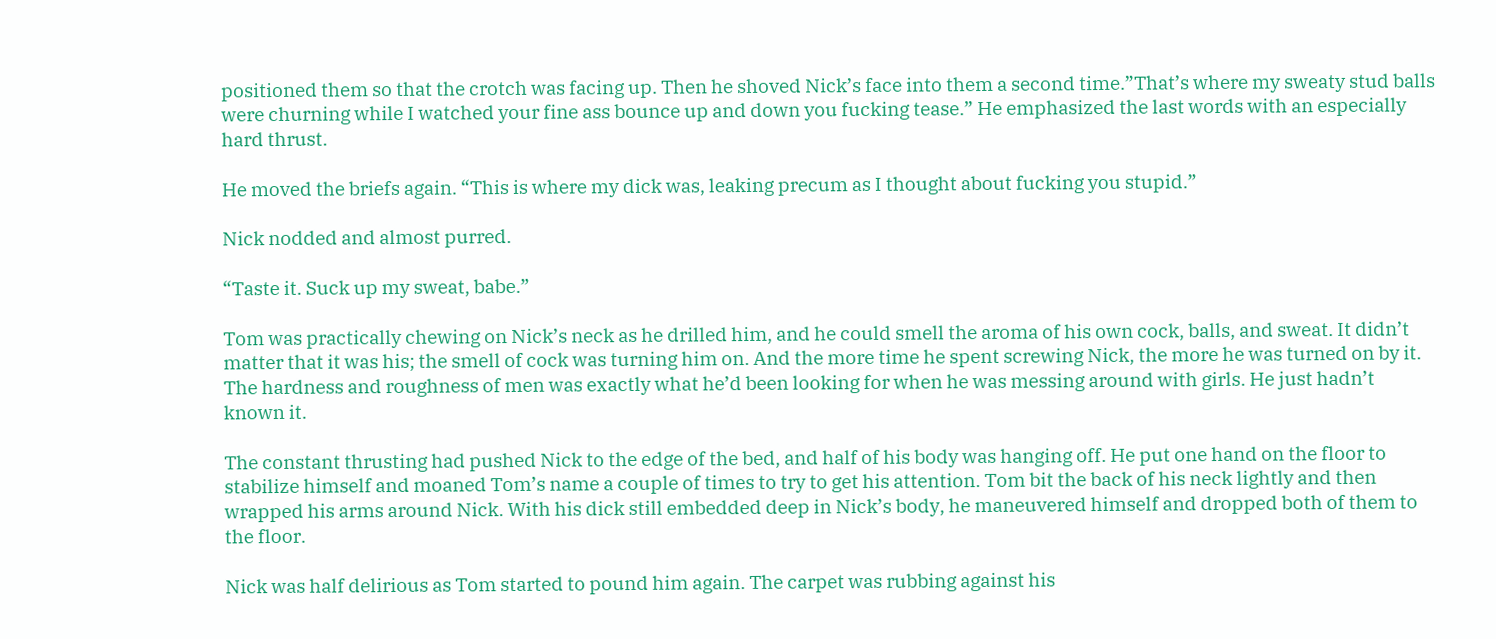positioned them so that the crotch was facing up. Then he shoved Nick’s face into them a second time.”That’s where my sweaty stud balls were churning while I watched your fine ass bounce up and down you fucking tease.” He emphasized the last words with an especially hard thrust.

He moved the briefs again. “This is where my dick was, leaking precum as I thought about fucking you stupid.”

Nick nodded and almost purred.

“Taste it. Suck up my sweat, babe.”

Tom was practically chewing on Nick’s neck as he drilled him, and he could smell the aroma of his own cock, balls, and sweat. It didn’t matter that it was his; the smell of cock was turning him on. And the more time he spent screwing Nick, the more he was turned on by it. The hardness and roughness of men was exactly what he’d been looking for when he was messing around with girls. He just hadn’t known it.

The constant thrusting had pushed Nick to the edge of the bed, and half of his body was hanging off. He put one hand on the floor to stabilize himself and moaned Tom’s name a couple of times to try to get his attention. Tom bit the back of his neck lightly and then wrapped his arms around Nick. With his dick still embedded deep in Nick’s body, he maneuvered himself and dropped both of them to the floor.

Nick was half delirious as Tom started to pound him again. The carpet was rubbing against his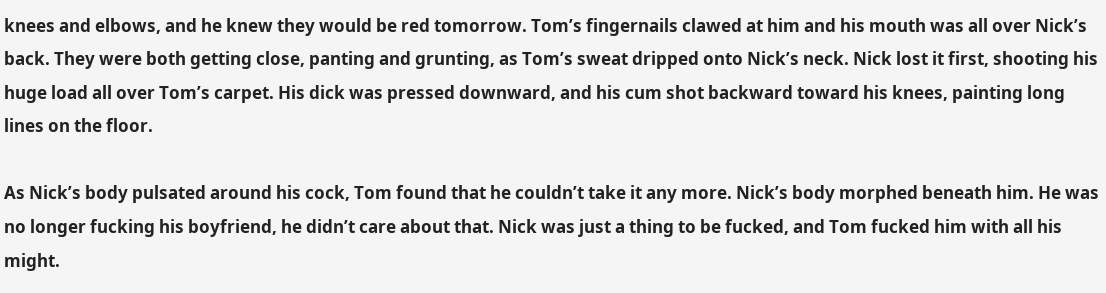knees and elbows, and he knew they would be red tomorrow. Tom’s fingernails clawed at him and his mouth was all over Nick’s back. They were both getting close, panting and grunting, as Tom’s sweat dripped onto Nick’s neck. Nick lost it first, shooting his huge load all over Tom’s carpet. His dick was pressed downward, and his cum shot backward toward his knees, painting long lines on the floor.

As Nick’s body pulsated around his cock, Tom found that he couldn’t take it any more. Nick’s body morphed beneath him. He was no longer fucking his boyfriend, he didn’t care about that. Nick was just a thing to be fucked, and Tom fucked him with all his might.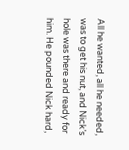All he wanted, all he needed, was to get his nut, and Nick’s hole was there and ready for him. He pounded Nick hard,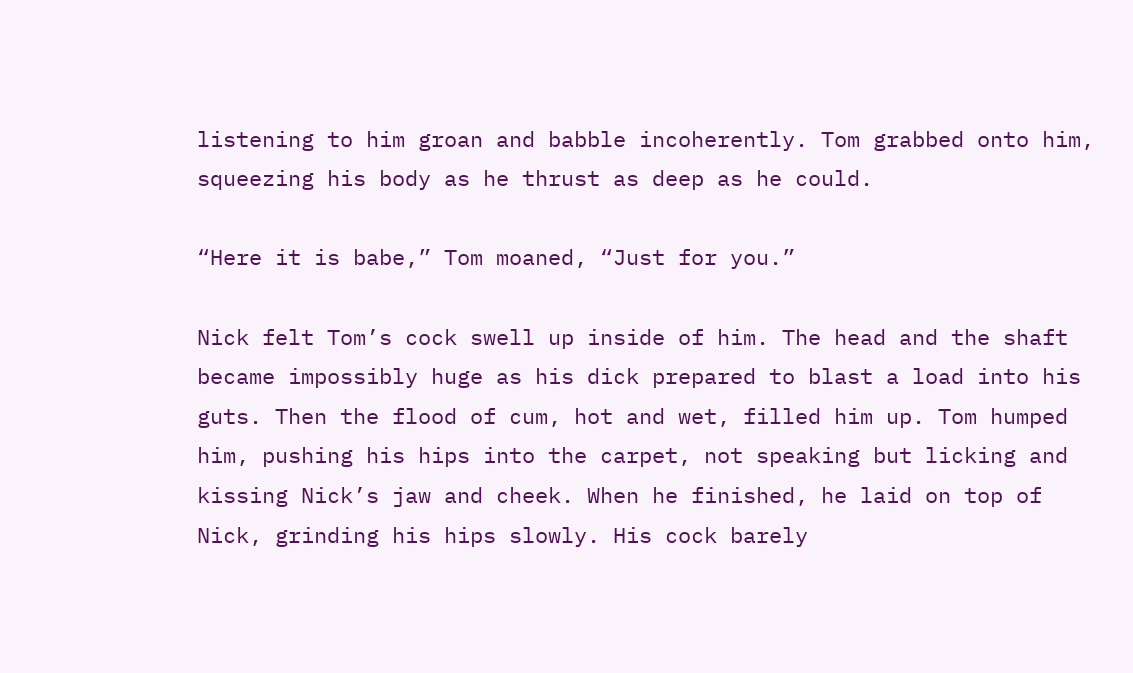listening to him groan and babble incoherently. Tom grabbed onto him, squeezing his body as he thrust as deep as he could.

“Here it is babe,” Tom moaned, “Just for you.”

Nick felt Tom’s cock swell up inside of him. The head and the shaft became impossibly huge as his dick prepared to blast a load into his guts. Then the flood of cum, hot and wet, filled him up. Tom humped him, pushing his hips into the carpet, not speaking but licking and kissing Nick’s jaw and cheek. When he finished, he laid on top of Nick, grinding his hips slowly. His cock barely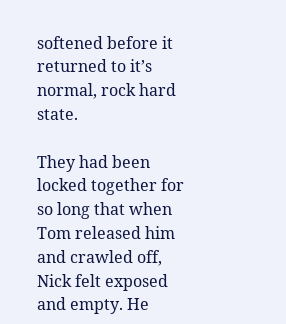softened before it returned to it’s normal, rock hard state.

They had been locked together for so long that when Tom released him and crawled off, Nick felt exposed and empty. He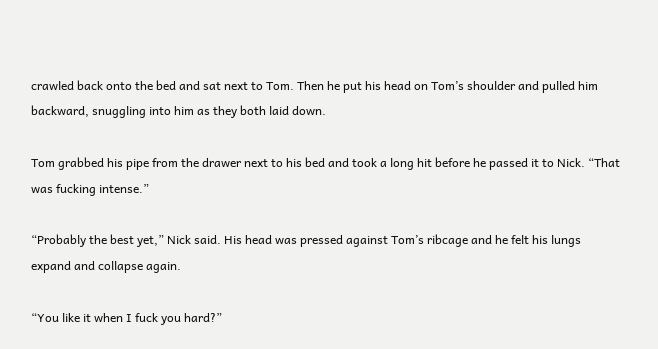crawled back onto the bed and sat next to Tom. Then he put his head on Tom’s shoulder and pulled him backward, snuggling into him as they both laid down.

Tom grabbed his pipe from the drawer next to his bed and took a long hit before he passed it to Nick. “That was fucking intense.”

“Probably the best yet,” Nick said. His head was pressed against Tom’s ribcage and he felt his lungs expand and collapse again.

“You like it when I fuck you hard?”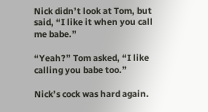Nick didn’t look at Tom, but said, “I like it when you call me babe.”

“Yeah?” Tom asked, “I like calling you babe too.”

Nick’s cock was hard again.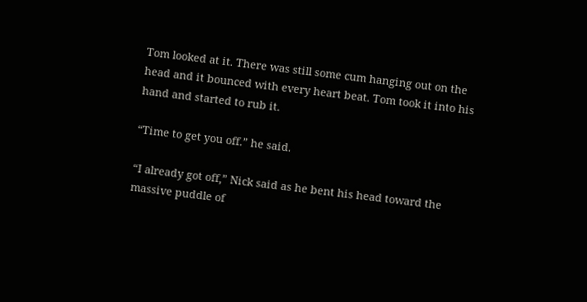Tom looked at it. There was still some cum hanging out on the head and it bounced with every heart beat. Tom took it into his hand and started to rub it.

“Time to get you off.” he said.

“I already got off,” Nick said as he bent his head toward the massive puddle of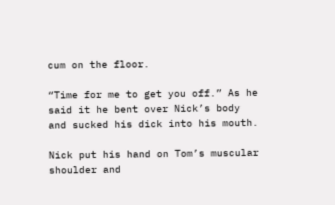cum on the floor.

“Time for me to get you off.” As he said it he bent over Nick’s body and sucked his dick into his mouth.

Nick put his hand on Tom’s muscular shoulder and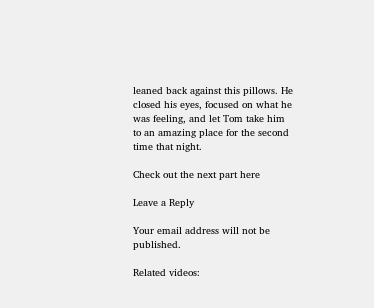leaned back against this pillows. He closed his eyes, focused on what he was feeling, and let Tom take him to an amazing place for the second time that night.

Check out the next part here

Leave a Reply

Your email address will not be published.

Related videos: